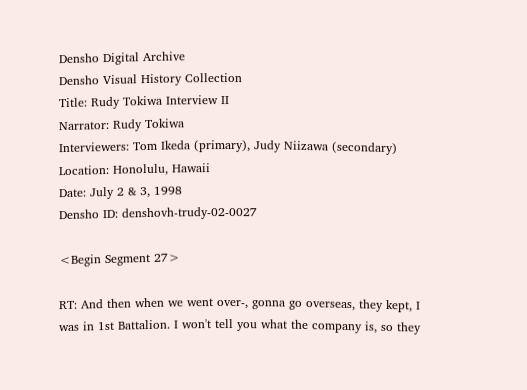Densho Digital Archive
Densho Visual History Collection
Title: Rudy Tokiwa Interview II
Narrator: Rudy Tokiwa
Interviewers: Tom Ikeda (primary), Judy Niizawa (secondary)
Location: Honolulu, Hawaii
Date: July 2 & 3, 1998
Densho ID: denshovh-trudy-02-0027

<Begin Segment 27>

RT: And then when we went over-, gonna go overseas, they kept, I was in 1st Battalion. I won't tell you what the company is, so they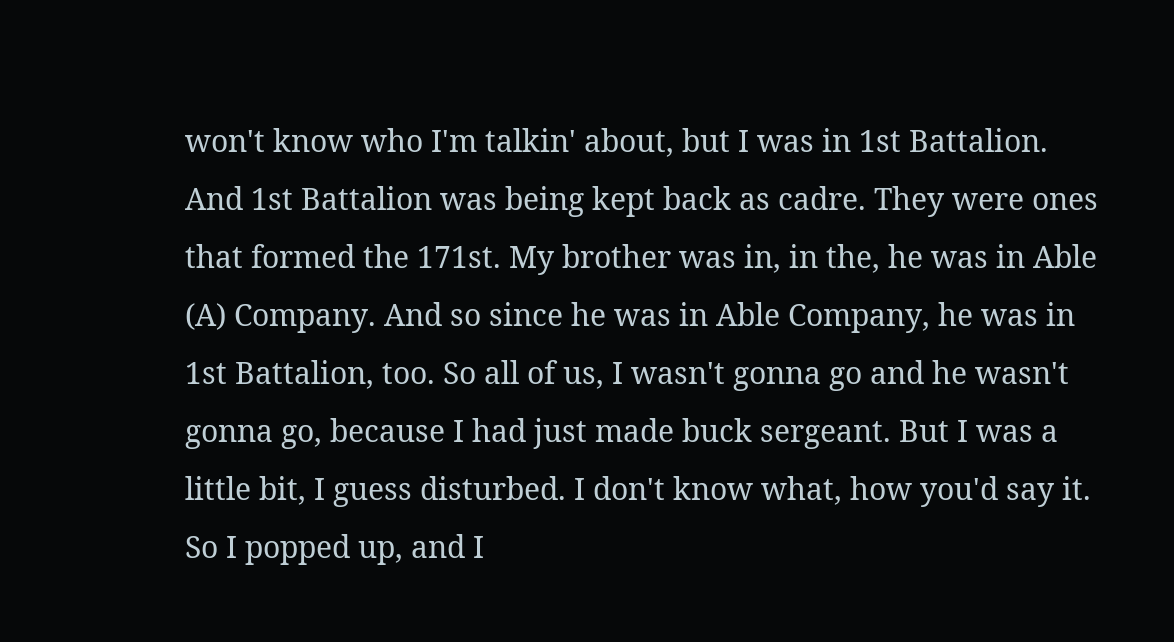won't know who I'm talkin' about, but I was in 1st Battalion. And 1st Battalion was being kept back as cadre. They were ones that formed the 171st. My brother was in, in the, he was in Able (A) Company. And so since he was in Able Company, he was in 1st Battalion, too. So all of us, I wasn't gonna go and he wasn't gonna go, because I had just made buck sergeant. But I was a little bit, I guess disturbed. I don't know what, how you'd say it. So I popped up, and I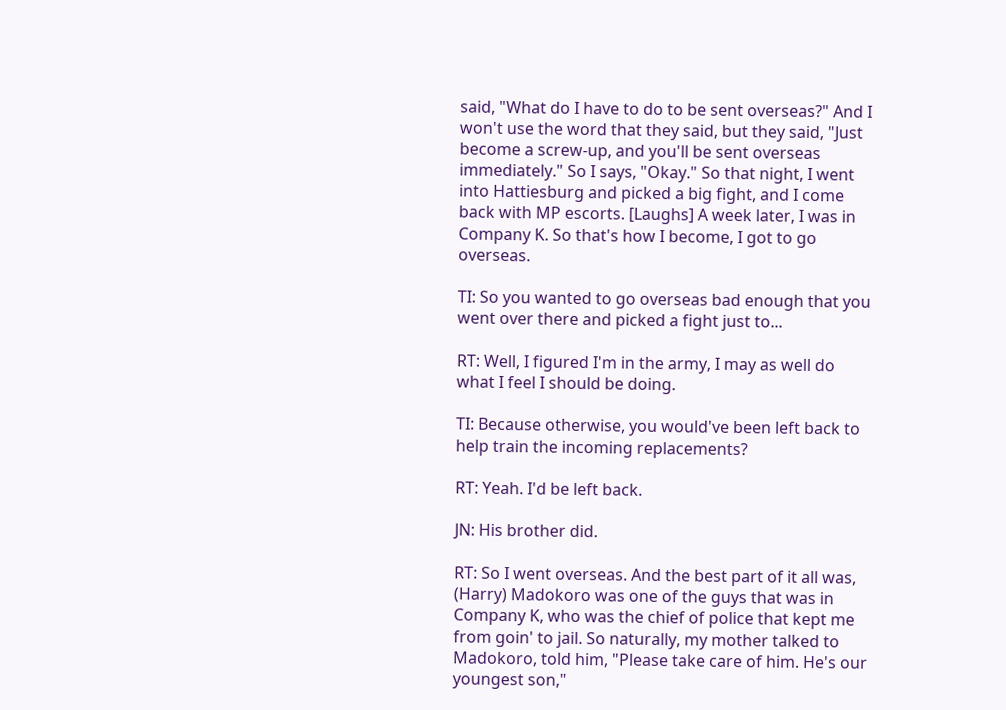said, "What do I have to do to be sent overseas?" And I won't use the word that they said, but they said, "Just become a screw-up, and you'll be sent overseas immediately." So I says, "Okay." So that night, I went into Hattiesburg and picked a big fight, and I come back with MP escorts. [Laughs] A week later, I was in Company K. So that's how I become, I got to go overseas.

TI: So you wanted to go overseas bad enough that you went over there and picked a fight just to...

RT: Well, I figured I'm in the army, I may as well do what I feel I should be doing.

TI: Because otherwise, you would've been left back to help train the incoming replacements?

RT: Yeah. I'd be left back.

JN: His brother did.

RT: So I went overseas. And the best part of it all was, (Harry) Madokoro was one of the guys that was in Company K, who was the chief of police that kept me from goin' to jail. So naturally, my mother talked to Madokoro, told him, "Please take care of him. He's our youngest son,"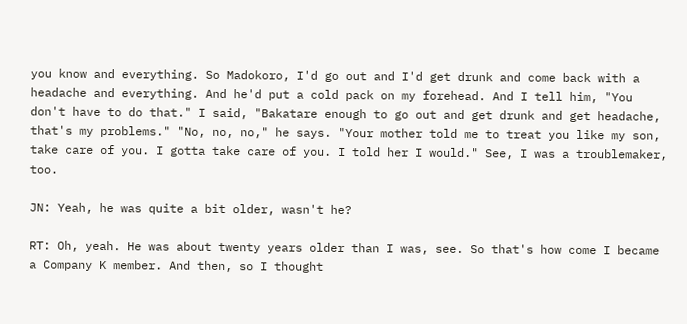you know and everything. So Madokoro, I'd go out and I'd get drunk and come back with a headache and everything. And he'd put a cold pack on my forehead. And I tell him, "You don't have to do that." I said, "Bakatare enough to go out and get drunk and get headache, that's my problems." "No, no, no," he says. "Your mother told me to treat you like my son, take care of you. I gotta take care of you. I told her I would." See, I was a troublemaker, too.

JN: Yeah, he was quite a bit older, wasn't he?

RT: Oh, yeah. He was about twenty years older than I was, see. So that's how come I became a Company K member. And then, so I thought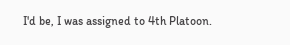I'd be, I was assigned to 4th Platoon.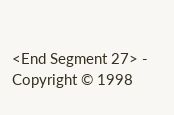<End Segment 27> - Copyright © 1998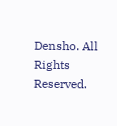Densho. All Rights Reserved.